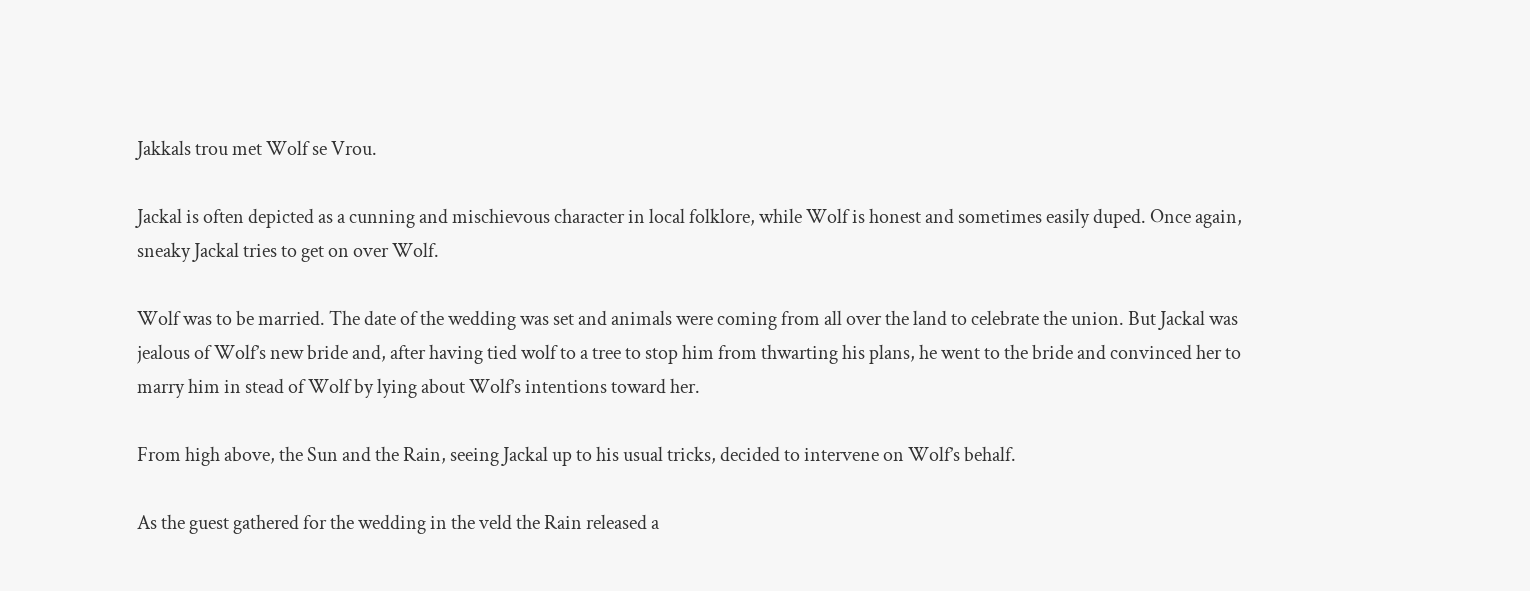Jakkals trou met Wolf se Vrou.

Jackal is often depicted as a cunning and mischievous character in local folklore, while Wolf is honest and sometimes easily duped. Once again, sneaky Jackal tries to get on over Wolf.

Wolf was to be married. The date of the wedding was set and animals were coming from all over the land to celebrate the union. But Jackal was jealous of Wolf’s new bride and, after having tied wolf to a tree to stop him from thwarting his plans, he went to the bride and convinced her to marry him in stead of Wolf by lying about Wolf’s intentions toward her.

From high above, the Sun and the Rain, seeing Jackal up to his usual tricks, decided to intervene on Wolf’s behalf.

As the guest gathered for the wedding in the veld the Rain released a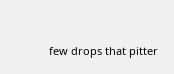few drops that pitter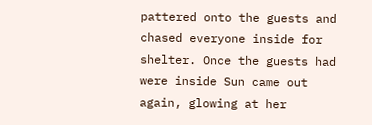pattered onto the guests and chased everyone inside for shelter. Once the guests had were inside Sun came out again, glowing at her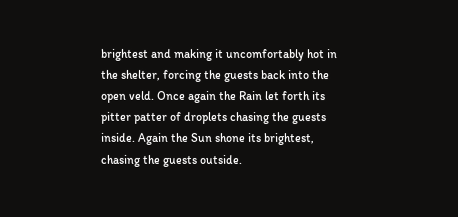brightest and making it uncomfortably hot in the shelter, forcing the guests back into the open veld. Once again the Rain let forth its pitter patter of droplets chasing the guests inside. Again the Sun shone its brightest, chasing the guests outside.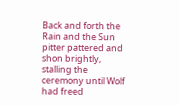Back and forth the Rain and the Sun pitter pattered and shon brightly, stalling the ceremony until Wolf had freed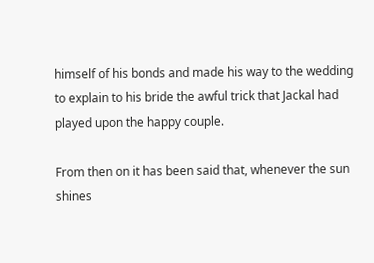himself of his bonds and made his way to the wedding to explain to his bride the awful trick that Jackal had played upon the happy couple.

From then on it has been said that, whenever the sun shines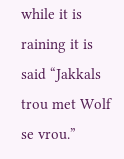while it is raining it is said “Jakkals trou met Wolf se vrou.”